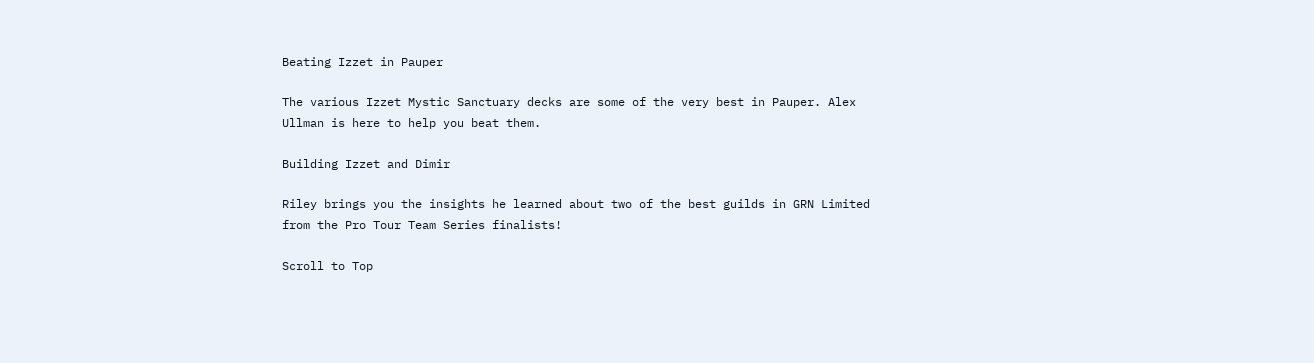Beating Izzet in Pauper

The various Izzet Mystic Sanctuary decks are some of the very best in Pauper. Alex Ullman is here to help you beat them.

Building Izzet and Dimir

Riley brings you the insights he learned about two of the best guilds in GRN Limited from the Pro Tour Team Series finalists!

Scroll to Top